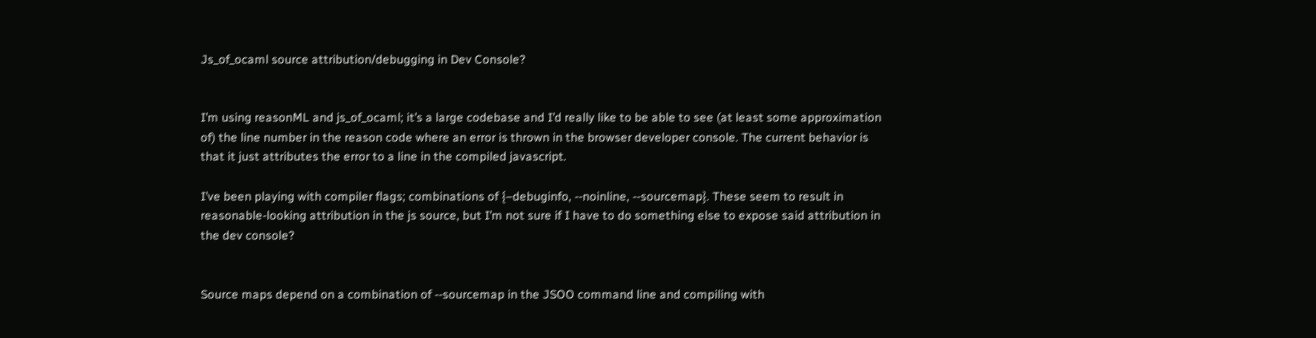Js_of_ocaml source attribution/debugging in Dev Console?


I’m using reasonML and js_of_ocaml; it’s a large codebase and I’d really like to be able to see (at least some approximation of) the line number in the reason code where an error is thrown in the browser developer console. The current behavior is that it just attributes the error to a line in the compiled javascript.

I’ve been playing with compiler flags; combinations of {–debuginfo, --noinline, --sourcemap}. These seem to result in reasonable-looking attribution in the js source, but I’m not sure if I have to do something else to expose said attribution in the dev console?


Source maps depend on a combination of --sourcemap in the JSOO command line and compiling with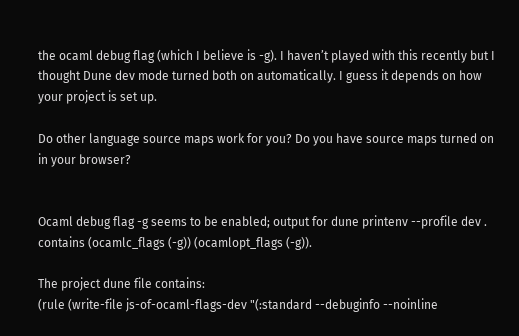the ocaml debug flag (which I believe is -g). I haven’t played with this recently but I thought Dune dev mode turned both on automatically. I guess it depends on how your project is set up.

Do other language source maps work for you? Do you have source maps turned on in your browser?


Ocaml debug flag -g seems to be enabled; output for dune printenv --profile dev . contains (ocamlc_flags (-g)) (ocamlopt_flags (-g)).

The project dune file contains:
(rule (write-file js-of-ocaml-flags-dev "(:standard --debuginfo --noinline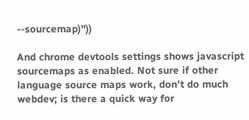--sourcemap)"))

And chrome devtools settings shows javascript sourcemaps as enabled. Not sure if other language source maps work, don’t do much webdev; is there a quick way for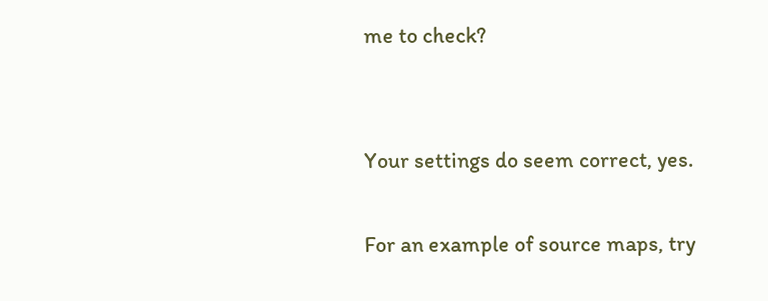me to check?


Your settings do seem correct, yes.

For an example of source maps, try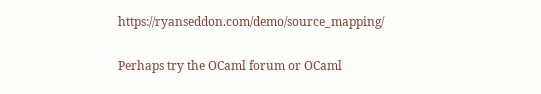https://ryanseddon.com/demo/source_mapping/

Perhaps try the OCaml forum or OCaml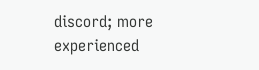discord; more experienced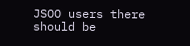JSOO users there should be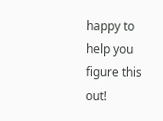happy to help you figure this out!